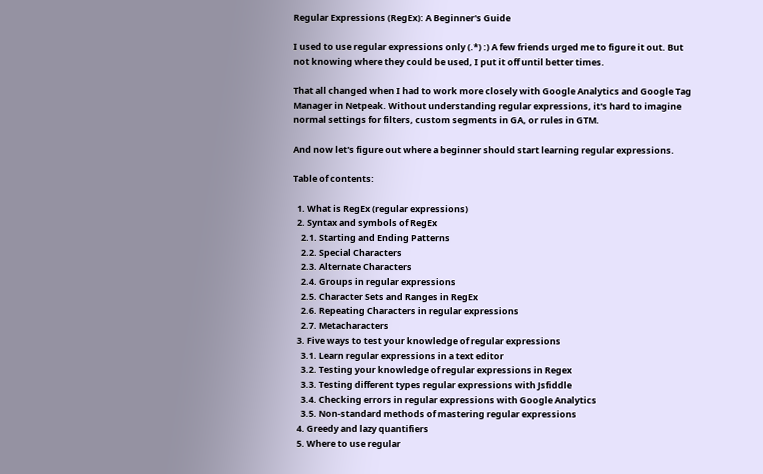Regular Expressions (RegEx): A Beginner's Guide

I used to use regular expressions only (.*) :) A few friends urged me to figure it out. But not knowing where they could be used, I put it off until better times.

That all changed when I had to work more closely with Google Analytics and Google Tag Manager in Netpeak. Without understanding regular expressions, it's hard to imagine normal settings for filters, custom segments in GA, or rules in GTM.

And now let's figure out where a beginner should start learning regular expressions.

Table of contents:

  1. What is RegEx (regular expressions)
  2. Syntax and symbols of RegEx
    2.1. Starting and Ending Patterns
    2.2. Special Characters
    2.3. Alternate Characters
    2.4. Groups in regular expressions
    2.5. Character Sets and Ranges in RegEx
    2.6. Repeating Characters in regular expressions
    2.7. Metacharacters
  3. Five ways to test your knowledge of regular expressions
    3.1. Learn regular expressions in a text editor
    3.2. Testing your knowledge of regular expressions in Regex
    3.3. Testing different types regular expressions with Jsfiddle
    3.4. Checking errors in regular expressions with Google Analytics
    3.5. Non-standard methods of mastering regular expressions
  4. Greedy and lazy quantifiers
  5. Where to use regular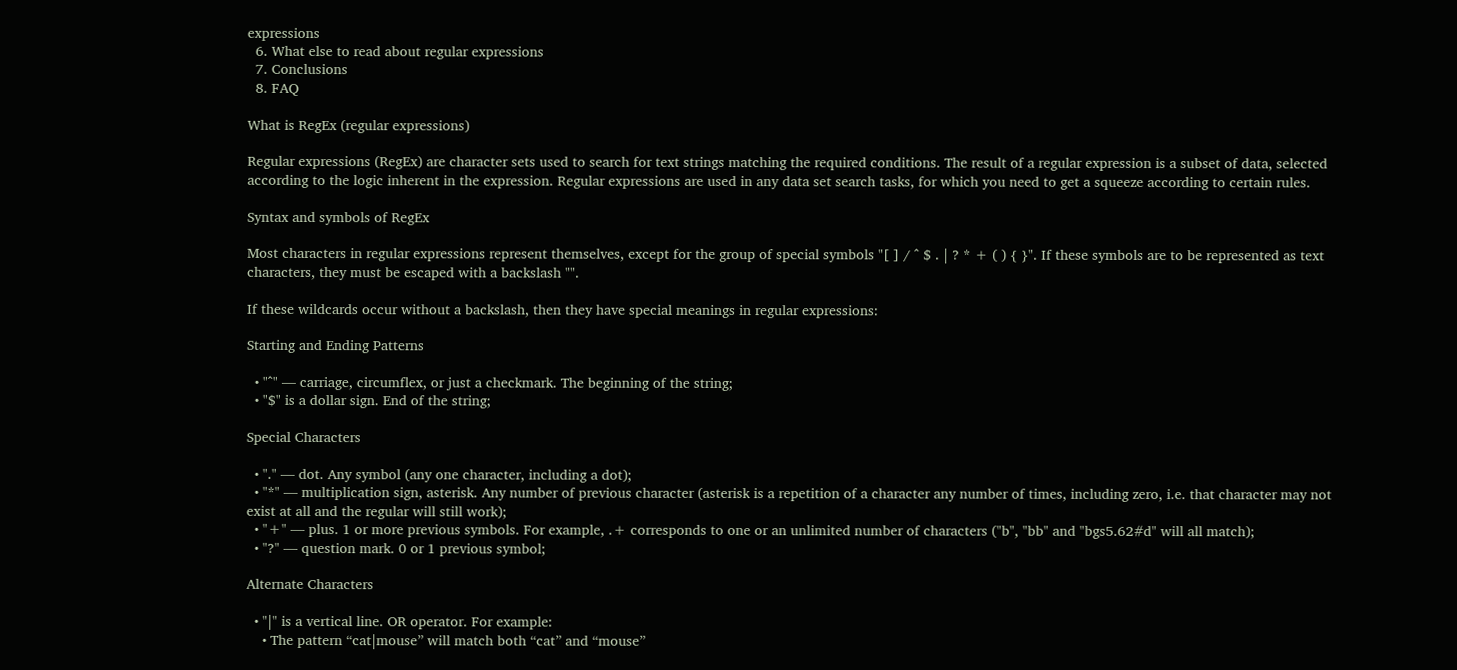expressions
  6. What else to read about regular expressions
  7. Conclusions
  8. FAQ

What is RegEx (regular expressions)

Regular expressions (RegEx) are character sets used to search for text strings matching the required conditions. The result of a regular expression is a subset of data, selected according to the logic inherent in the expression. Regular expressions are used in any data set search tasks, for which you need to get a squeeze according to certain rules.

Syntax and symbols of RegEx

Most characters in regular expressions represent themselves, except for the group of special symbols "[ ] / ^ $ . | ? * + ( ) { }". If these symbols are to be represented as text characters, they must be escaped with a backslash "".

If these wildcards occur without a backslash, then they have special meanings in regular expressions:

Starting and Ending Patterns

  • "^" — carriage, circumflex, or just a checkmark. The beginning of the string;
  • "$" is a dollar sign. End of the string;

Special Characters

  • "." — dot. Any symbol (any one character, including a dot);
  • "*" — multiplication sign, asterisk. Any number of previous character (asterisk is a repetition of a character any number of times, including zero, i.e. that character may not exist at all and the regular will still work);
  • "+" — plus. 1 or more previous symbols. For example, .+ corresponds to one or an unlimited number of characters ("b", "bb" and "bgs5.62#d" will all match);
  • "?" — question mark. 0 or 1 previous symbol;

Alternate Characters

  • "|" is a vertical line. OR operator. For example:
    • The pattern “cat|mouse” will match both “cat” and “mouse”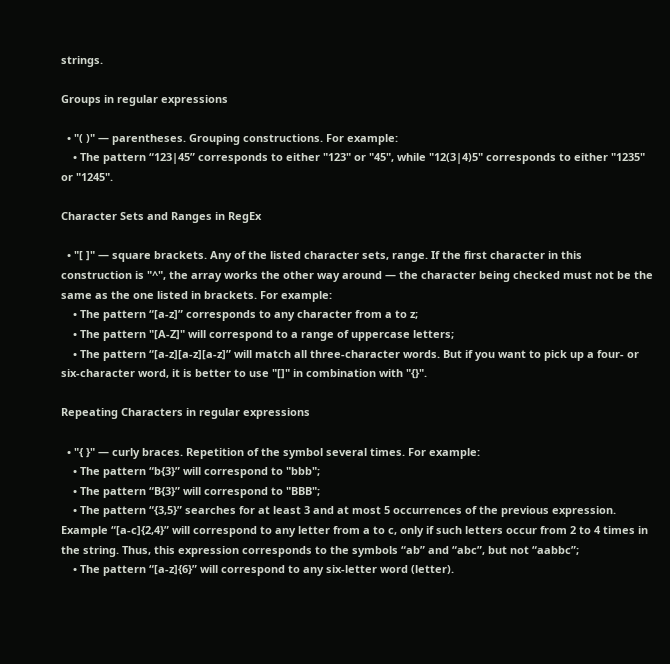strings.

Groups in regular expressions

  • "( )" — parentheses. Grouping constructions. For example:
    • The pattern “123|45” corresponds to either "123" or "45", while "12(3|4)5" corresponds to either "1235" or "1245".

Character Sets and Ranges in RegEx

  • "[ ]" — square brackets. Any of the listed character sets, range. If the first character in this construction is "^", the array works the other way around — the character being checked must not be the same as the one listed in brackets. For example:
    • The pattern “[a-z]” corresponds to any character from a to z;
    • The pattern "[A-Z]" will correspond to a range of uppercase letters;
    • The pattern “[a-z][a-z][a-z]” will match all three-character words. But if you want to pick up a four- or six-character word, it is better to use "[]" in combination with "{}".

Repeating Characters in regular expressions

  • "{ }" — curly braces. Repetition of the symbol several times. For example:
    • The pattern “b{3}” will correspond to "bbb";
    • The pattern “B{3}” will correspond to "BBB";
    • The pattern “{3,5}” searches for at least 3 and at most 5 occurrences of the previous expression. Example “[a-c]{2,4}” will correspond to any letter from a to c, only if such letters occur from 2 to 4 times in the string. Thus, this expression corresponds to the symbols “ab” and “abc”, but not “aabbc”;
    • The pattern “[a-z]{6}” will correspond to any six-letter word (letter).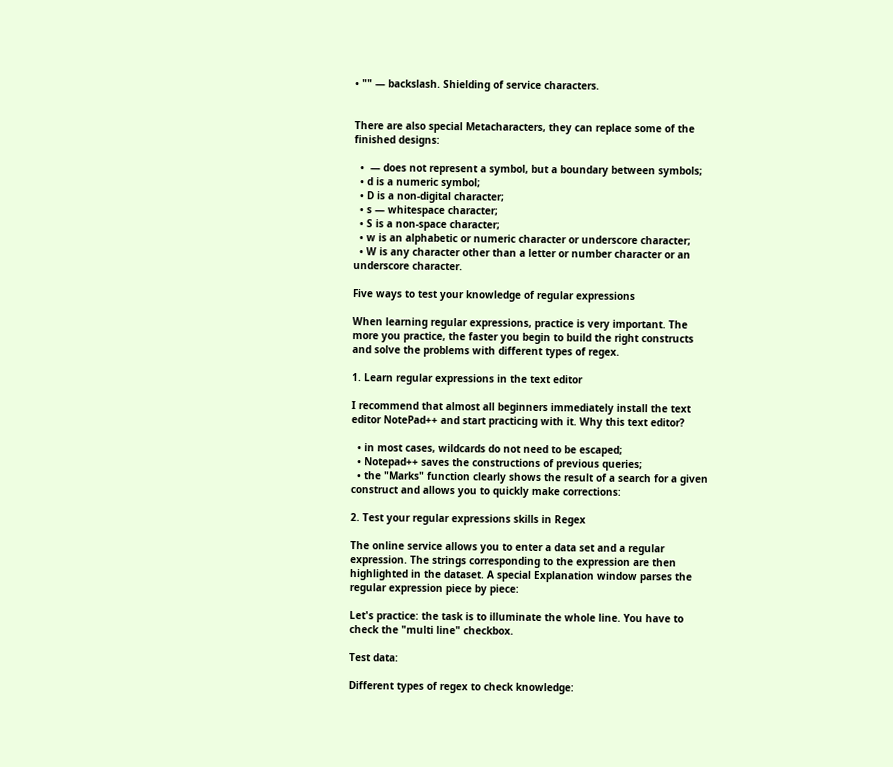• "" — backslash. Shielding of service characters.


There are also special Metacharacters, they can replace some of the finished designs:

  •  — does not represent a symbol, but a boundary between symbols;
  • d is a numeric symbol;
  • D is a non-digital character;
  • s — whitespace character;
  • S is a non-space character;
  • w is an alphabetic or numeric character or underscore character;
  • W is any character other than a letter or number character or an underscore character.

Five ways to test your knowledge of regular expressions

When learning regular expressions, practice is very important. The more you practice, the faster you begin to build the right constructs and solve the problems with different types of regex.

1. Learn regular expressions in the text editor

I recommend that almost all beginners immediately install the text editor NotePad++ and start practicing with it. Why this text editor?

  • in most cases, wildcards do not need to be escaped;
  • Notepad++ saves the constructions of previous queries;
  • the "Marks" function clearly shows the result of a search for a given construct and allows you to quickly make corrections:

2. Test your regular expressions skills in Regex

The online service allows you to enter a data set and a regular expression. The strings corresponding to the expression are then highlighted in the dataset. A special Explanation window parses the regular expression piece by piece:

Let's practice: the task is to illuminate the whole line. You have to check the "multi line" checkbox.

Test data:

Different types of regex to check knowledge: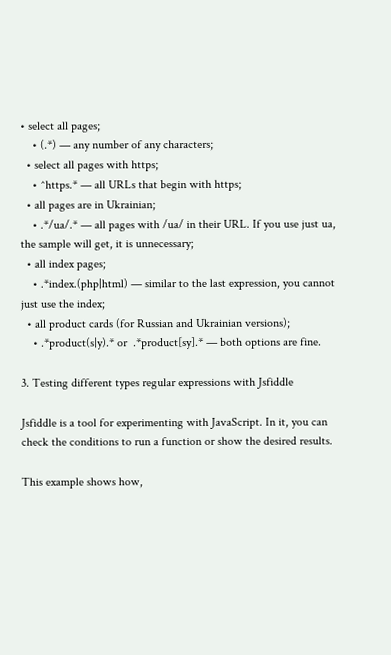• select all pages;
    • (.*) — any number of any characters;
  • select all pages with https;
    • ^https.* — all URLs that begin with https;
  • all pages are in Ukrainian;
    • .*/ua/.* — all pages with /ua/ in their URL. If you use just ua, the sample will get, it is unnecessary;
  • all index pages;
    • .*index.(php|html) — similar to the last expression, you cannot just use the index;
  • all product cards (for Russian and Ukrainian versions);
    • .*product(s|y).* or  .*product[sy].* — both options are fine.

3. Testing different types regular expressions with Jsfiddle

Jsfiddle is a tool for experimenting with JavaScript. In it, you can check the conditions to run a function or show the desired results.

This example shows how,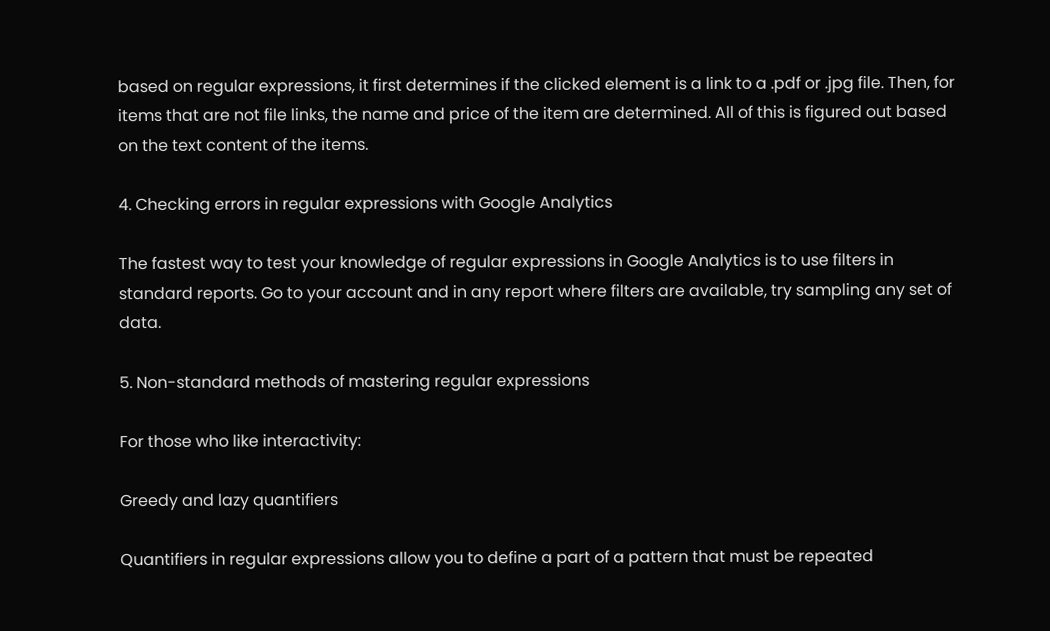based on regular expressions, it first determines if the clicked element is a link to a .pdf or .jpg file. Then, for items that are not file links, the name and price of the item are determined. All of this is figured out based on the text content of the items.

4. Checking errors in regular expressions with Google Analytics

The fastest way to test your knowledge of regular expressions in Google Analytics is to use filters in standard reports. Go to your account and in any report where filters are available, try sampling any set of data.

5. Non-standard methods of mastering regular expressions

For those who like interactivity:

Greedy and lazy quantifiers

Quantifiers in regular expressions allow you to define a part of a pattern that must be repeated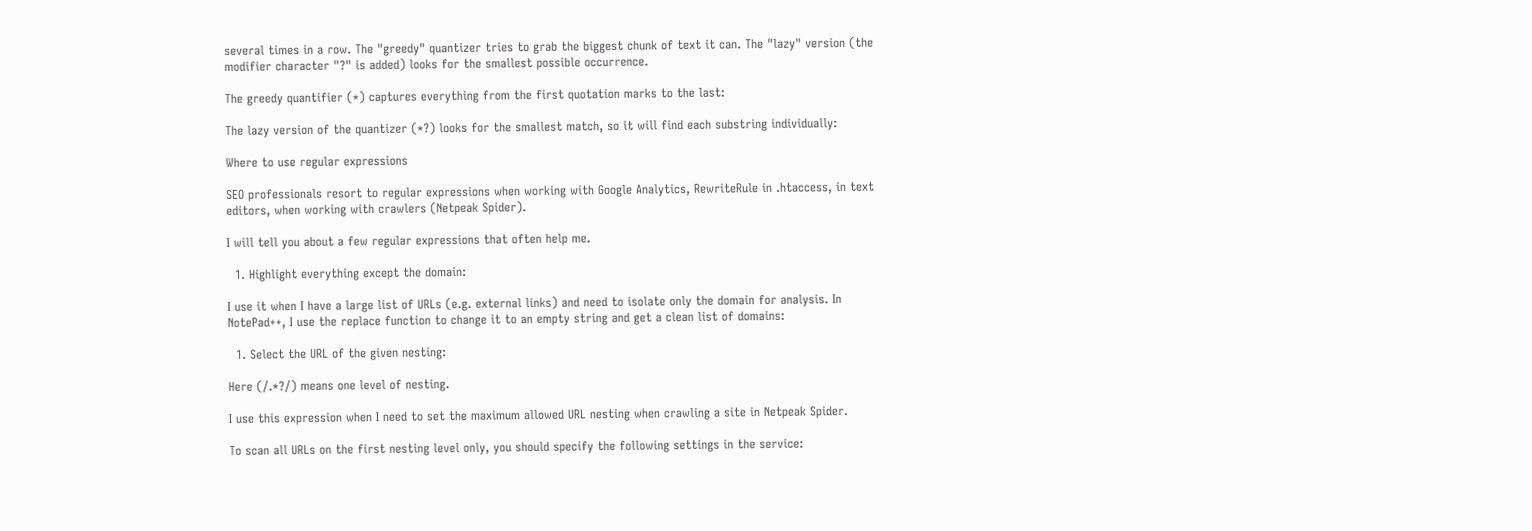several times in a row. The "greedy" quantizer tries to grab the biggest chunk of text it can. The "lazy" version (the modifier character "?" is added) looks for the smallest possible occurrence.

The greedy quantifier (*) captures everything from the first quotation marks to the last:

The lazy version of the quantizer (*?) looks for the smallest match, so it will find each substring individually:

Where to use regular expressions

SEO professionals resort to regular expressions when working with Google Analytics, RewriteRule in .htaccess, in text editors, when working with crawlers (Netpeak Spider).

I will tell you about a few regular expressions that often help me.

  1. Highlight everything except the domain:

I use it when I have a large list of URLs (e.g. external links) and need to isolate only the domain for analysis. In NotePad++, I use the replace function to change it to an empty string and get a clean list of domains:

  1. Select the URL of the given nesting:

Here (/.*?/) means one level of nesting.

I use this expression when I need to set the maximum allowed URL nesting when crawling a site in Netpeak Spider.

To scan all URLs on the first nesting level only, you should specify the following settings in the service: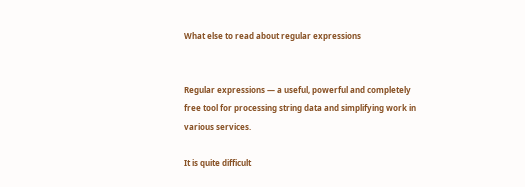What else to read about regular expressions


Regular expressions — a useful, powerful and completely free tool for processing string data and simplifying work in various services.

It is quite difficult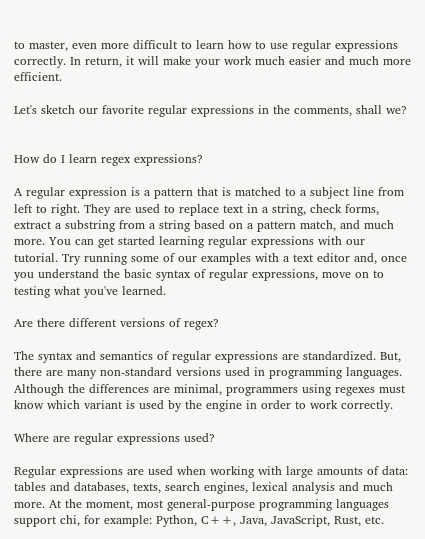to master, even more difficult to learn how to use regular expressions correctly. In return, it will make your work much easier and much more efficient.

Let's sketch our favorite regular expressions in the comments, shall we?


How do I learn regex expressions?

A regular expression is a pattern that is matched to a subject line from left to right. They are used to replace text in a string, check forms, extract a substring from a string based on a pattern match, and much more. You can get started learning regular expressions with our tutorial. Try running some of our examples with a text editor and, once you understand the basic syntax of regular expressions, move on to testing what you've learned.

Are there different versions of regex?

The syntax and semantics of regular expressions are standardized. But, there are many non-standard versions used in programming languages. Although the differences are minimal, programmers using regexes must know which variant is used by the engine in order to work correctly.

Where are regular expressions used?

Regular expressions are used when working with large amounts of data: tables and databases, texts, search engines, lexical analysis and much more. At the moment, most general-purpose programming languages support chi, for example: Python, C++, Java, JavaScript, Rust, etc.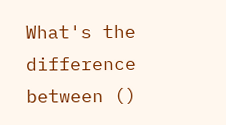What's the difference between ()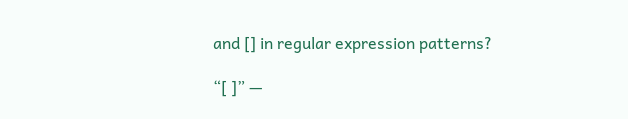and [] in regular expression patterns?

“[ ]” —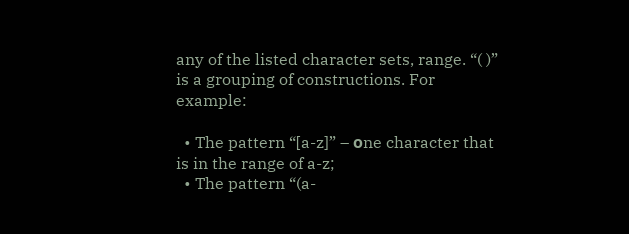any of the listed character sets, range. “( )” is a grouping of constructions. For example:

  • The pattern “[a-z]” – оne character that is in the range of a-z;
  • The pattern “(a-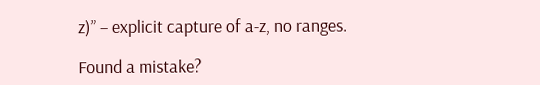z)” – explicit capture of a-z, no ranges.

Found a mistake?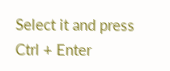Select it and press Ctrl + Enter